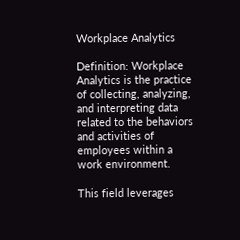Workplace Analytics

Definition: Workplace Analytics is the practice of collecting, analyzing, and interpreting data related to the behaviors and activities of employees within a work environment.

This field leverages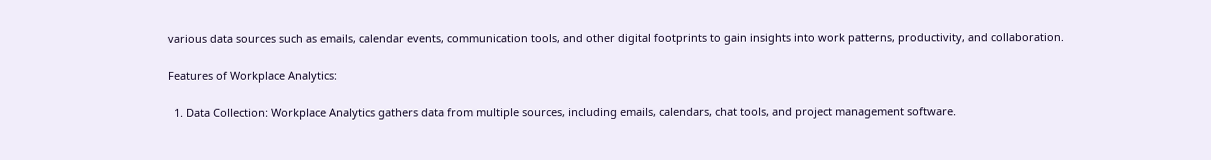various data sources such as emails, calendar events, communication tools, and other digital footprints to gain insights into work patterns, productivity, and collaboration.

Features of Workplace Analytics:

  1. Data Collection: Workplace Analytics gathers data from multiple sources, including emails, calendars, chat tools, and project management software.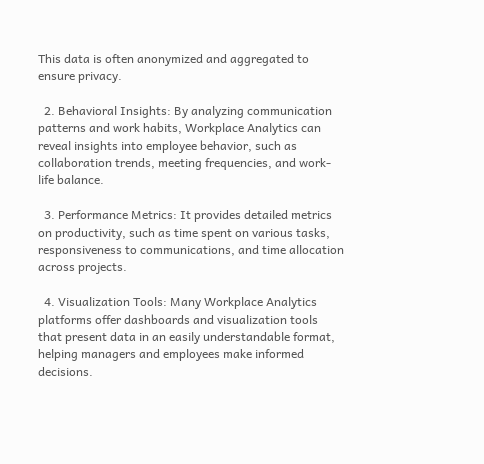This data is often anonymized and aggregated to ensure privacy.

  2. Behavioral Insights: By analyzing communication patterns and work habits, Workplace Analytics can reveal insights into employee behavior, such as collaboration trends, meeting frequencies, and work-life balance.

  3. Performance Metrics: It provides detailed metrics on productivity, such as time spent on various tasks, responsiveness to communications, and time allocation across projects.

  4. Visualization Tools: Many Workplace Analytics platforms offer dashboards and visualization tools that present data in an easily understandable format, helping managers and employees make informed decisions.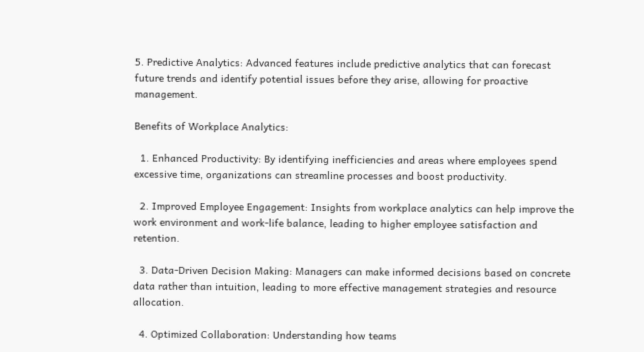5. Predictive Analytics: Advanced features include predictive analytics that can forecast future trends and identify potential issues before they arise, allowing for proactive management.

Benefits of Workplace Analytics:

  1. Enhanced Productivity: By identifying inefficiencies and areas where employees spend excessive time, organizations can streamline processes and boost productivity.

  2. Improved Employee Engagement: Insights from workplace analytics can help improve the work environment and work-life balance, leading to higher employee satisfaction and retention.

  3. Data-Driven Decision Making: Managers can make informed decisions based on concrete data rather than intuition, leading to more effective management strategies and resource allocation.

  4. Optimized Collaboration: Understanding how teams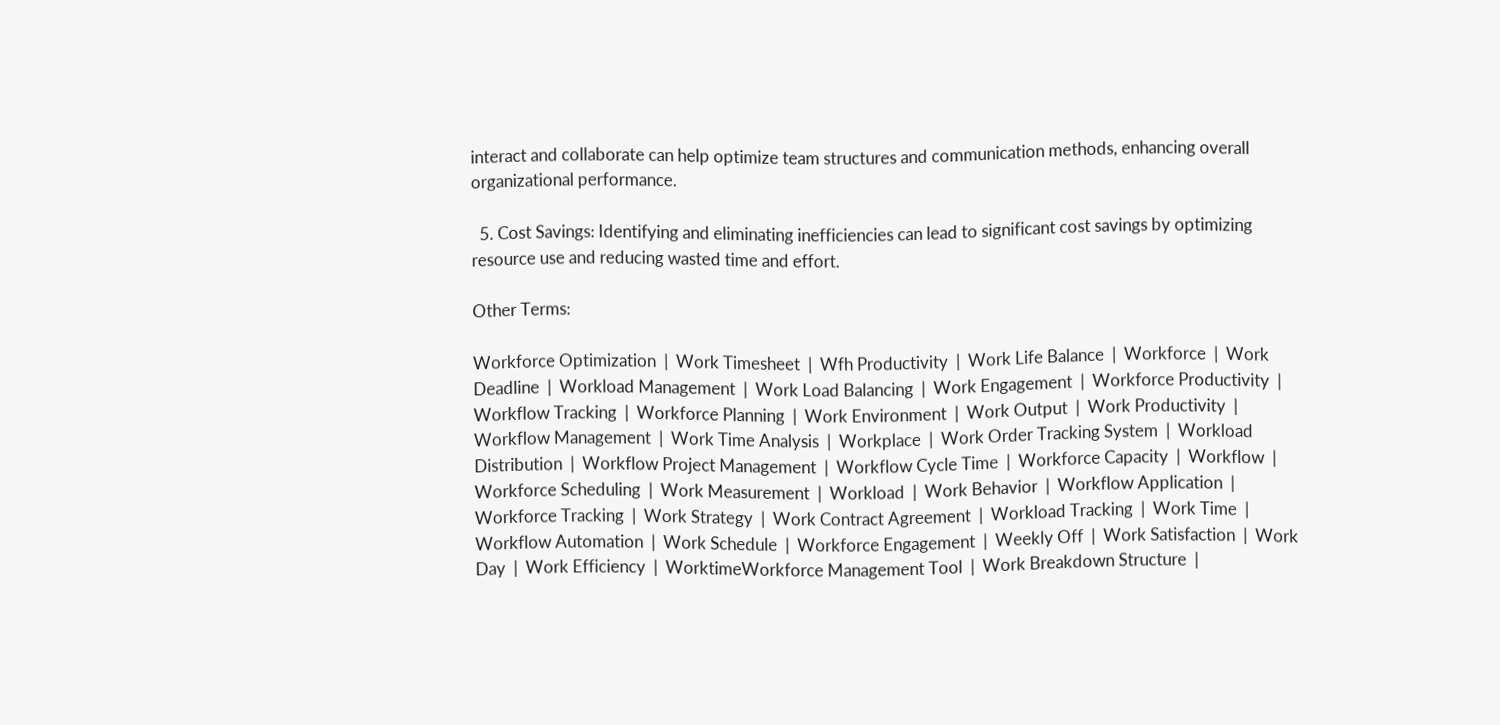interact and collaborate can help optimize team structures and communication methods, enhancing overall organizational performance.

  5. Cost Savings: Identifying and eliminating inefficiencies can lead to significant cost savings by optimizing resource use and reducing wasted time and effort.

Other Terms:

Workforce Optimization  |  Work Timesheet  |  Wfh Productivity  |  Work Life Balance  |  Workforce  |  Work Deadline  |  Workload Management  |  Work Load Balancing  |  Work Engagement  |  Workforce Productivity  |  Workflow Tracking  |  Workforce Planning  |  Work Environment  |  Work Output  |  Work Productivity  |  Workflow Management  |  Work Time Analysis  |  Workplace  |  Work Order Tracking System  |  Workload Distribution  |  Workflow Project Management  |  Workflow Cycle Time  |  Workforce Capacity  |  Workflow  |  Workforce Scheduling  |  Work Measurement  |  Workload  |  Work Behavior  |  Workflow Application  |  Workforce Tracking  |  Work Strategy  |  Work Contract Agreement  |  Workload Tracking  |  Work Time  |  Workflow Automation  |  Work Schedule  |  Workforce Engagement  |  Weekly Off  |  Work Satisfaction  |  Work Day  |  Work Efficiency  |  WorktimeWorkforce Management Tool  |  Work Breakdown Structure  |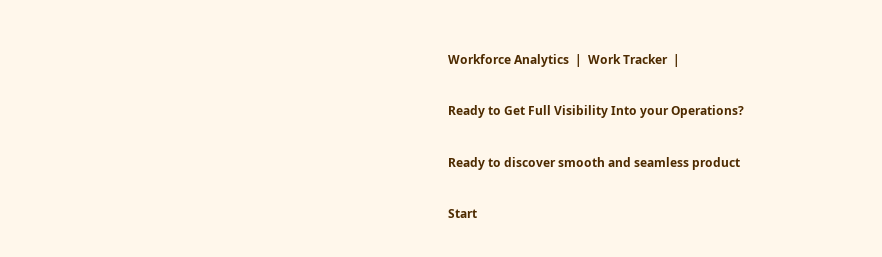Workforce Analytics  |  Work Tracker  |

Ready to Get Full Visibility Into your Operations?

Ready to discover smooth and seamless product

Start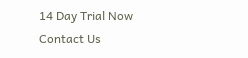14 Day Trial Now
Contact Us